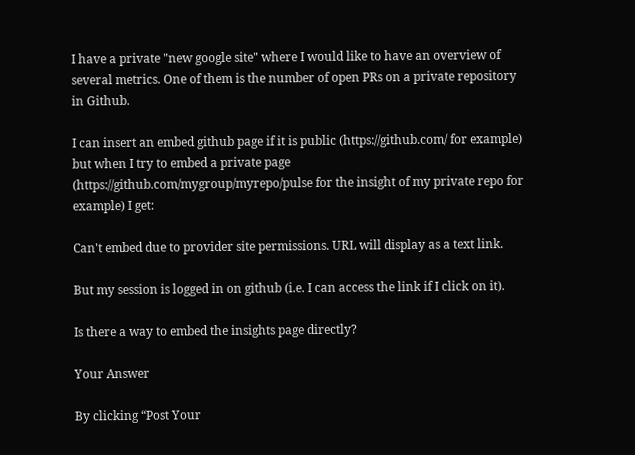I have a private "new google site" where I would like to have an overview of several metrics. One of them is the number of open PRs on a private repository in Github.

I can insert an embed github page if it is public (https://github.com/ for example) but when I try to embed a private page (https://github.com/mygroup/myrepo/pulse for the insight of my private repo for example) I get:

Can't embed due to provider site permissions. URL will display as a text link.

But my session is logged in on github (i.e. I can access the link if I click on it).

Is there a way to embed the insights page directly?

Your Answer

By clicking “Post Your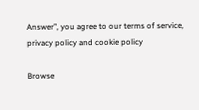Answer”, you agree to our terms of service, privacy policy and cookie policy

Browse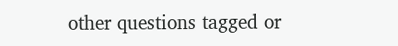other questions tagged or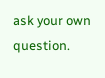ask your own question.